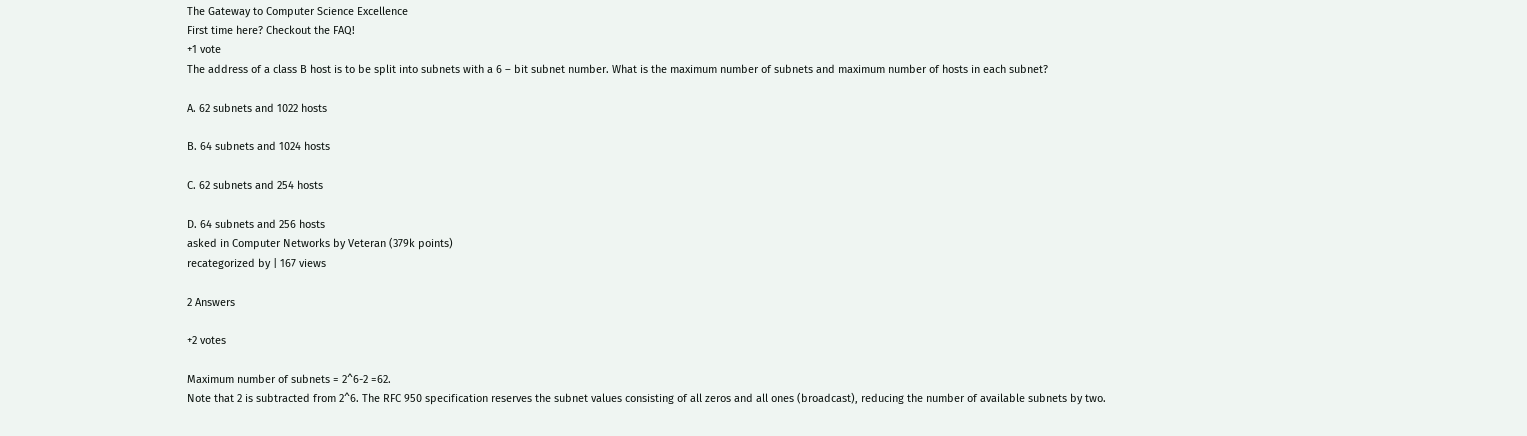The Gateway to Computer Science Excellence
First time here? Checkout the FAQ!
+1 vote
The address of a class B host is to be split into subnets with a 6 – bit subnet number. What is the maximum number of subnets and maximum number of hosts in each subnet?

A. 62 subnets and 1022 hosts

B. 64 subnets and 1024 hosts

C. 62 subnets and 254 hosts

D. 64 subnets and 256 hosts
asked in Computer Networks by Veteran (379k points)
recategorized by | 167 views

2 Answers

+2 votes

Maximum number of subnets = 2^6-2 =62.
Note that 2 is subtracted from 2^6. The RFC 950 specification reserves the subnet values consisting of all zeros and all ones (broadcast), reducing the number of available subnets by two.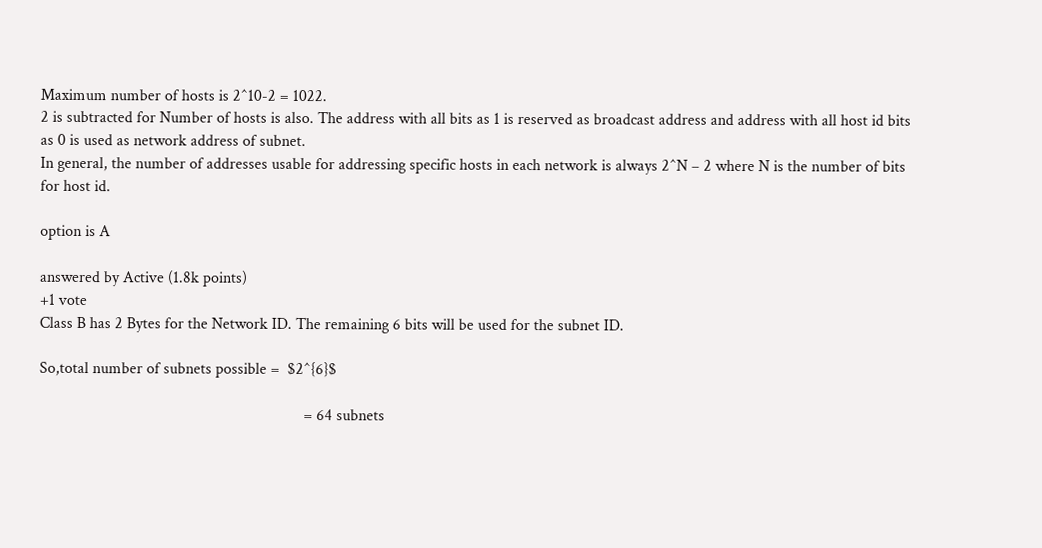Maximum number of hosts is 2^10-2 = 1022.
2 is subtracted for Number of hosts is also. The address with all bits as 1 is reserved as broadcast address and address with all host id bits as 0 is used as network address of subnet.
In general, the number of addresses usable for addressing specific hosts in each network is always 2^N – 2 where N is the number of bits for host id.

option is A

answered by Active (1.8k points)
+1 vote
Class B has 2 Bytes for the Network ID. The remaining 6 bits will be used for the subnet ID.

So,total number of subnets possible =  $2^{6}$

                                                                  = 64 subnets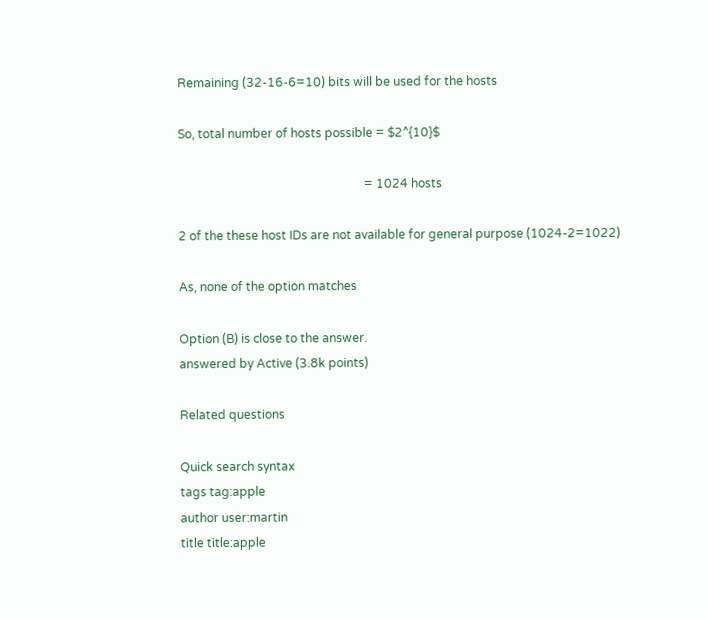Remaining (32-16-6=10) bits will be used for the hosts

So, total number of hosts possible = $2^{10}$

                                                              = 1024 hosts

2 of the these host IDs are not available for general purpose (1024-2=1022)

As, none of the option matches

Option (B) is close to the answer.
answered by Active (3.8k points)

Related questions

Quick search syntax
tags tag:apple
author user:martin
title title:apple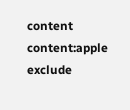content content:apple
exclude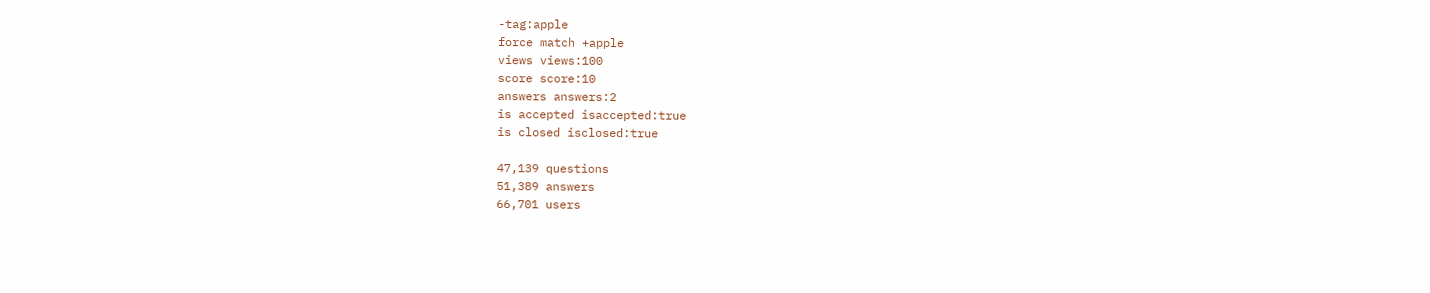-tag:apple
force match +apple
views views:100
score score:10
answers answers:2
is accepted isaccepted:true
is closed isclosed:true

47,139 questions
51,389 answers
66,701 users